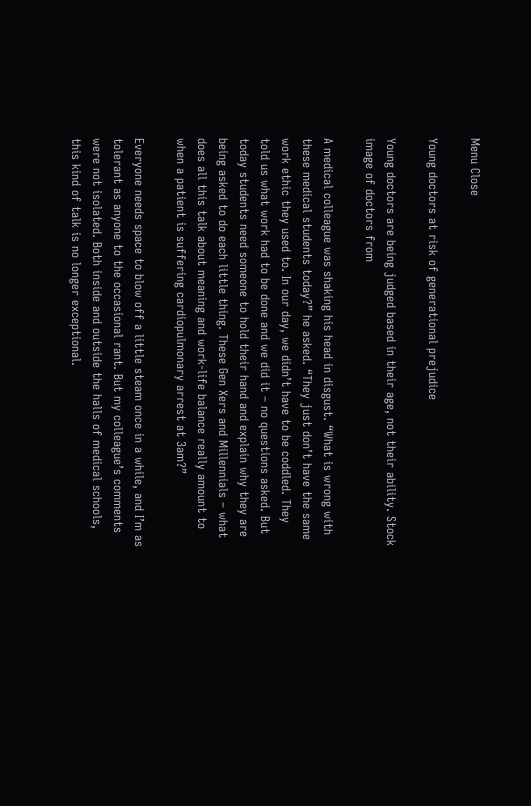Menu Close

Young doctors at risk of generational prejudice

Young doctors are being judged based in their age, not their ability. Stock image of doctors from

A medical colleague was shaking his head in disgust. “What is wrong with these medical students today?” he asked. “They just don’t have the same work ethic they used to. In our day, we didn’t have to be coddled. They told us what work had to be done and we did it – no questions asked. But today students need someone to hold their hand and explain why they are being asked to do each little thing. These Gen Xers and Millennials – what does all this talk about meaning and work-life balance really amount to when a patient is suffering cardiopulmonary arrest at 3am?”

Everyone needs space to blow off a little steam once in a while, and I’m as tolerant as anyone to the occasional rant. But my colleague’s comments were not isolated. Both inside and outside the halls of medical schools, this kind of talk is no longer exceptional.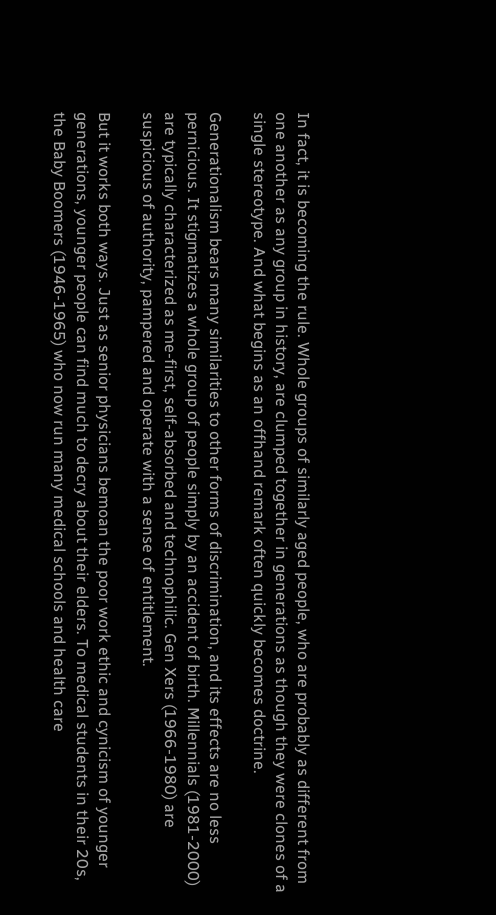In fact, it is becoming the rule. Whole groups of similarly aged people, who are probably as different from one another as any group in history, are clumped together in generations as though they were clones of a single stereotype. And what begins as an offhand remark often quickly becomes doctrine.

Generationalism bears many similarities to other forms of discrimination, and its effects are no less pernicious. It stigmatizes a whole group of people simply by an accident of birth. Millennials (1981-2000) are typically characterized as me-first, self-absorbed and technophilic. Gen Xers (1966-1980) are suspicious of authority, pampered and operate with a sense of entitlement.

But it works both ways. Just as senior physicians bemoan the poor work ethic and cynicism of younger generations, younger people can find much to decry about their elders. To medical students in their 20s, the Baby Boomers (1946-1965) who now run many medical schools and health care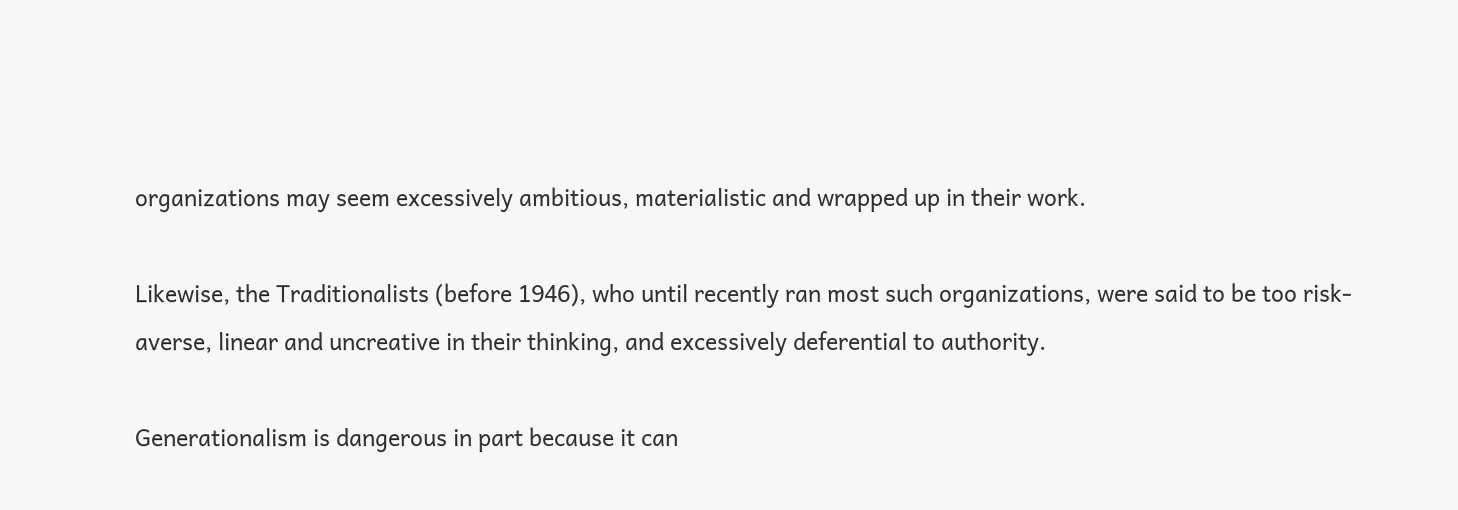organizations may seem excessively ambitious, materialistic and wrapped up in their work.

Likewise, the Traditionalists (before 1946), who until recently ran most such organizations, were said to be too risk-averse, linear and uncreative in their thinking, and excessively deferential to authority.

Generationalism is dangerous in part because it can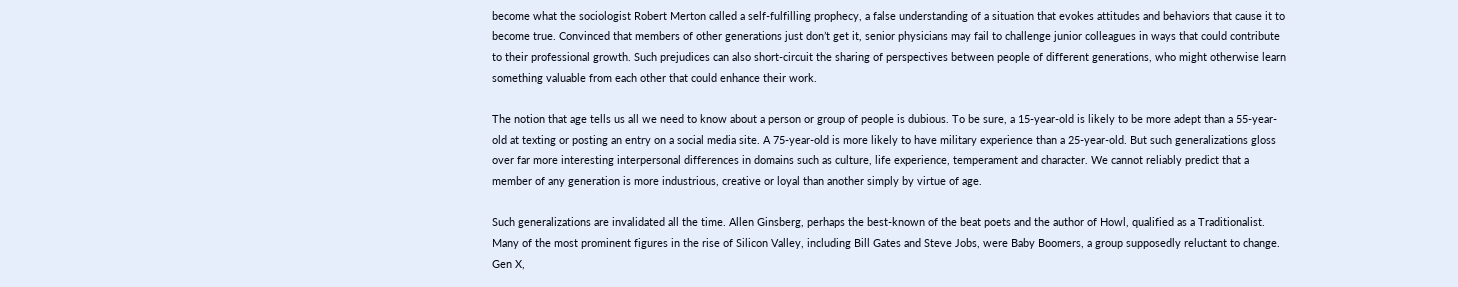become what the sociologist Robert Merton called a self-fulfilling prophecy, a false understanding of a situation that evokes attitudes and behaviors that cause it to become true. Convinced that members of other generations just don’t get it, senior physicians may fail to challenge junior colleagues in ways that could contribute to their professional growth. Such prejudices can also short-circuit the sharing of perspectives between people of different generations, who might otherwise learn something valuable from each other that could enhance their work.

The notion that age tells us all we need to know about a person or group of people is dubious. To be sure, a 15-year-old is likely to be more adept than a 55-year-old at texting or posting an entry on a social media site. A 75-year-old is more likely to have military experience than a 25-year-old. But such generalizations gloss over far more interesting interpersonal differences in domains such as culture, life experience, temperament and character. We cannot reliably predict that a member of any generation is more industrious, creative or loyal than another simply by virtue of age.

Such generalizations are invalidated all the time. Allen Ginsberg, perhaps the best-known of the beat poets and the author of Howl, qualified as a Traditionalist. Many of the most prominent figures in the rise of Silicon Valley, including Bill Gates and Steve Jobs, were Baby Boomers, a group supposedly reluctant to change. Gen X,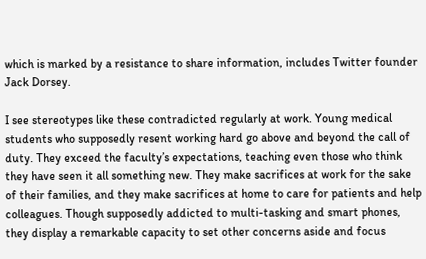which is marked by a resistance to share information, includes Twitter founder Jack Dorsey.

I see stereotypes like these contradicted regularly at work. Young medical students who supposedly resent working hard go above and beyond the call of duty. They exceed the faculty’s expectations, teaching even those who think they have seen it all something new. They make sacrifices at work for the sake of their families, and they make sacrifices at home to care for patients and help colleagues. Though supposedly addicted to multi-tasking and smart phones, they display a remarkable capacity to set other concerns aside and focus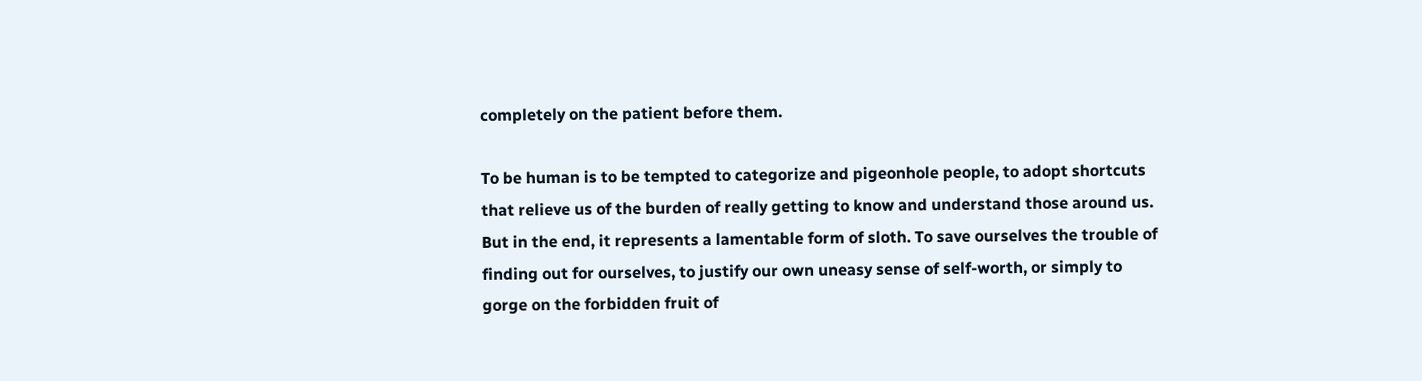completely on the patient before them.

To be human is to be tempted to categorize and pigeonhole people, to adopt shortcuts that relieve us of the burden of really getting to know and understand those around us. But in the end, it represents a lamentable form of sloth. To save ourselves the trouble of finding out for ourselves, to justify our own uneasy sense of self-worth, or simply to gorge on the forbidden fruit of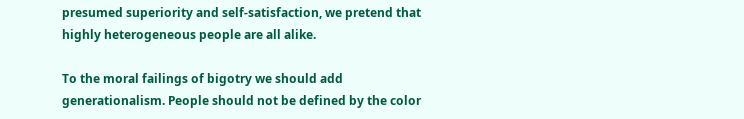presumed superiority and self-satisfaction, we pretend that highly heterogeneous people are all alike.

To the moral failings of bigotry we should add generationalism. People should not be defined by the color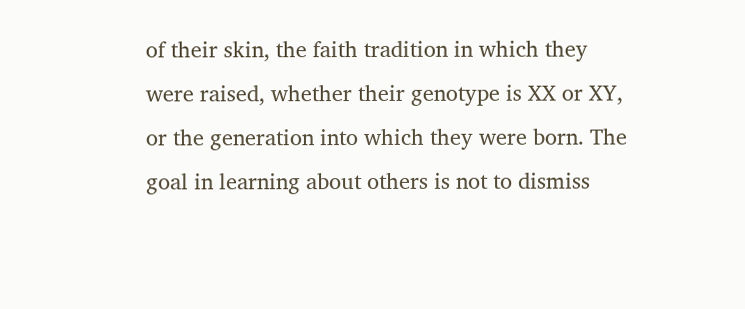of their skin, the faith tradition in which they were raised, whether their genotype is XX or XY, or the generation into which they were born. The goal in learning about others is not to dismiss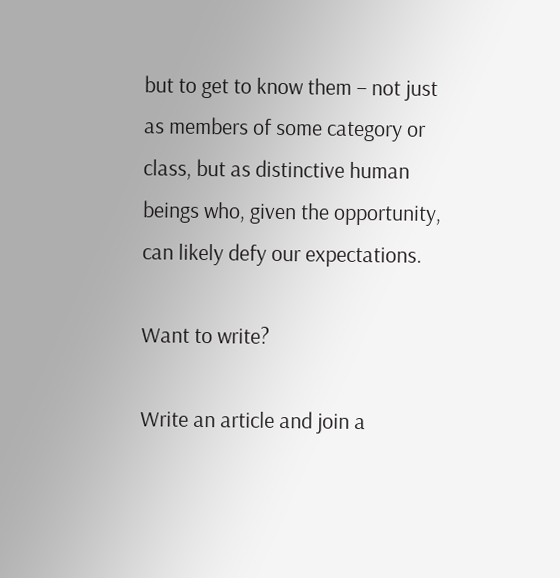but to get to know them – not just as members of some category or class, but as distinctive human beings who, given the opportunity, can likely defy our expectations.

Want to write?

Write an article and join a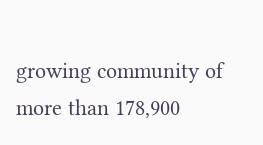growing community of more than 178,900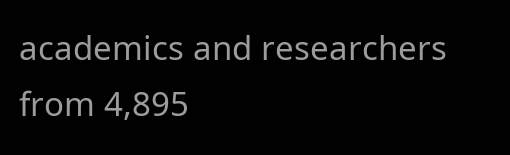academics and researchers from 4,895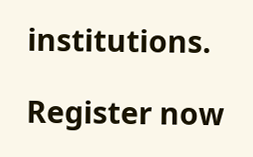institutions.

Register now